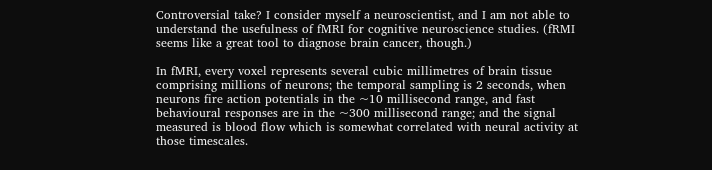Controversial take? I consider myself a neuroscientist, and I am not able to understand the usefulness of fMRI for cognitive neuroscience studies. (fRMI seems like a great tool to diagnose brain cancer, though.)

In fMRI, every voxel represents several cubic millimetres of brain tissue comprising millions of neurons; the temporal sampling is 2 seconds, when neurons fire action potentials in the ~10 millisecond range, and fast behavioural responses are in the ~300 millisecond range; and the signal measured is blood flow which is somewhat correlated with neural activity at those timescales.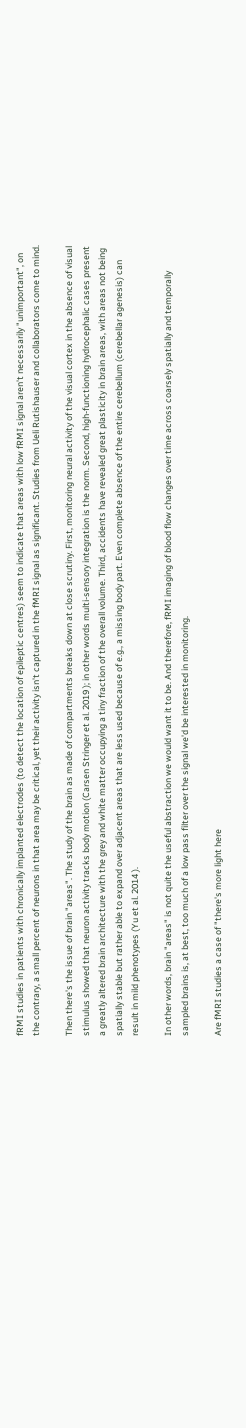fRMI studies in patients with chronically implanted electrodes (to detect the location of epileptic centres) seem to indicate that areas with low fRMI signal aren't necessarily "unimportant", on the contrary, a small percent of neurons in that area may be critical, yet their activity isn't captured in the fMRI signal as significant. Studies from Ueli Rutishauser and collaborators come to mind.

Then there's the issue of brain "areas". The study of the brain as made of compartments breaks down at close scrutiny. First, monitoring neural activity of the visual cortex in the absence of visual stimulus showed that neuron activity tracks body motion (Carsen Stringer et al. 2019 ); in other words multi-sensory integration is the norm. Second, high-functioning hydrocephalic cases present a greatly altered brain architecture with the grey and white matter occupying a tiny fraction of the overall volume. Third, accidents have revealed great plasticity in brain areas, with areas not being spatially stable but rather able to expand over adjacent areas that are less used because of e.g., a missing body part. Even complete absence of the entire cerebellum (cerebellar agenesis) can result in mild phenotypes (Yu et al. 2014 ).

In other words, brain "areas" is not quite the useful abstraction we would want it to be. And therefore, fRMI imaging of blood flow changes over time across coarsely spatially and temporally sampled brains is, at best, too much of a low pass filter over the signal we'd be interested in monitoring.

Are fMRI studies a case of "there's more light here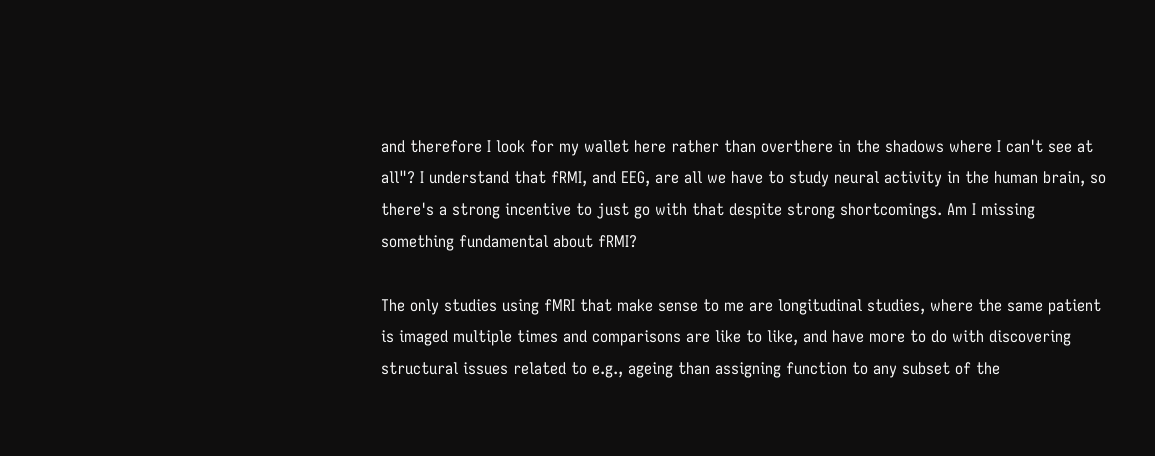and therefore I look for my wallet here rather than overthere in the shadows where I can't see at all"? I understand that fRMI, and EEG, are all we have to study neural activity in the human brain, so there's a strong incentive to just go with that despite strong shortcomings. Am I missing something fundamental about fRMI?

The only studies using fMRI that make sense to me are longitudinal studies, where the same patient is imaged multiple times and comparisons are like to like, and have more to do with discovering structural issues related to e.g., ageing than assigning function to any subset of the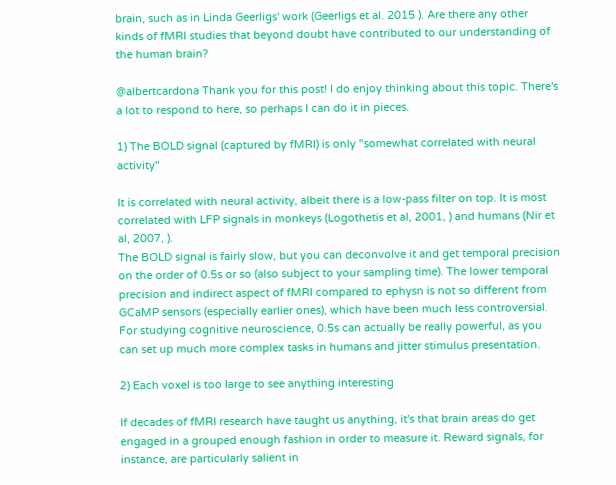brain, such as in Linda Geerligs' work (Geerligs et al. 2015 ). Are there any other kinds of fMRI studies that beyond doubt have contributed to our understanding of the human brain?

@albertcardona Thank you for this post! I do enjoy thinking about this topic. There's a lot to respond to here, so perhaps I can do it in pieces.

1) The BOLD signal (captured by fMRI) is only "somewhat correlated with neural activity"

It is correlated with neural activity, albeit there is a low-pass filter on top. It is most correlated with LFP signals in monkeys (Logothetis et al, 2001, ) and humans (Nir et al, 2007, ).
The BOLD signal is fairly slow, but you can deconvolve it and get temporal precision on the order of 0.5s or so (also subject to your sampling time). The lower temporal precision and indirect aspect of fMRI compared to ephysn is not so different from GCaMP sensors (especially earlier ones), which have been much less controversial.
For studying cognitive neuroscience, 0.5s can actually be really powerful, as you can set up much more complex tasks in humans and jitter stimulus presentation.

2) Each voxel is too large to see anything interesting

If decades of fMRI research have taught us anything, it's that brain areas do get engaged in a grouped enough fashion in order to measure it. Reward signals, for instance, are particularly salient in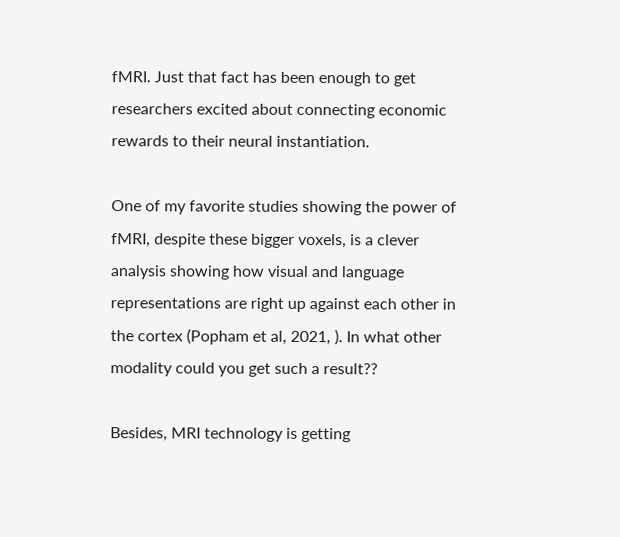fMRI. Just that fact has been enough to get researchers excited about connecting economic rewards to their neural instantiation.

One of my favorite studies showing the power of fMRI, despite these bigger voxels, is a clever analysis showing how visual and language representations are right up against each other in the cortex (Popham et al, 2021, ). In what other modality could you get such a result??

Besides, MRI technology is getting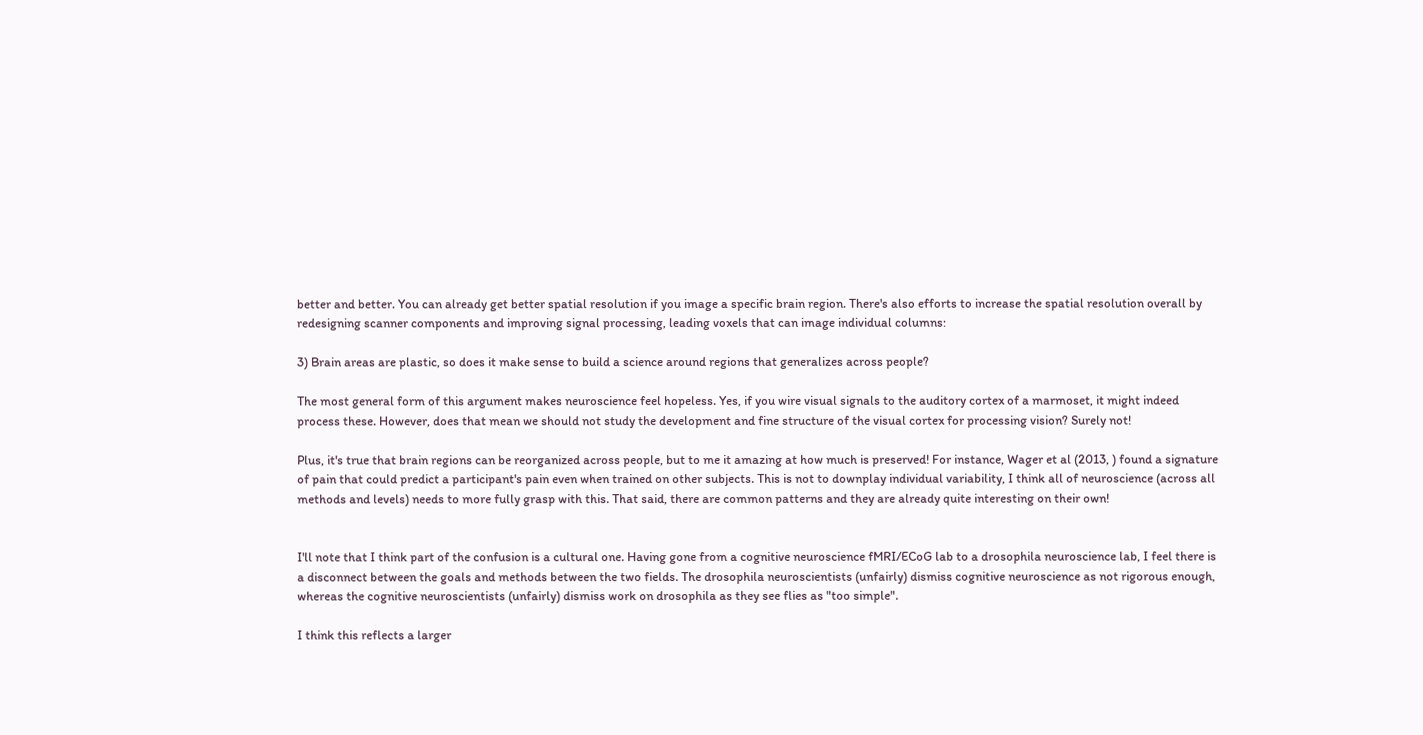better and better. You can already get better spatial resolution if you image a specific brain region. There's also efforts to increase the spatial resolution overall by redesigning scanner components and improving signal processing, leading voxels that can image individual columns:

3) Brain areas are plastic, so does it make sense to build a science around regions that generalizes across people?

The most general form of this argument makes neuroscience feel hopeless. Yes, if you wire visual signals to the auditory cortex of a marmoset, it might indeed process these. However, does that mean we should not study the development and fine structure of the visual cortex for processing vision? Surely not!

Plus, it's true that brain regions can be reorganized across people, but to me it amazing at how much is preserved! For instance, Wager et al (2013, ) found a signature of pain that could predict a participant's pain even when trained on other subjects. This is not to downplay individual variability, I think all of neuroscience (across all methods and levels) needs to more fully grasp with this. That said, there are common patterns and they are already quite interesting on their own!


I'll note that I think part of the confusion is a cultural one. Having gone from a cognitive neuroscience fMRI/ECoG lab to a drosophila neuroscience lab, I feel there is a disconnect between the goals and methods between the two fields. The drosophila neuroscientists (unfairly) dismiss cognitive neuroscience as not rigorous enough, whereas the cognitive neuroscientists (unfairly) dismiss work on drosophila as they see flies as "too simple".

I think this reflects a larger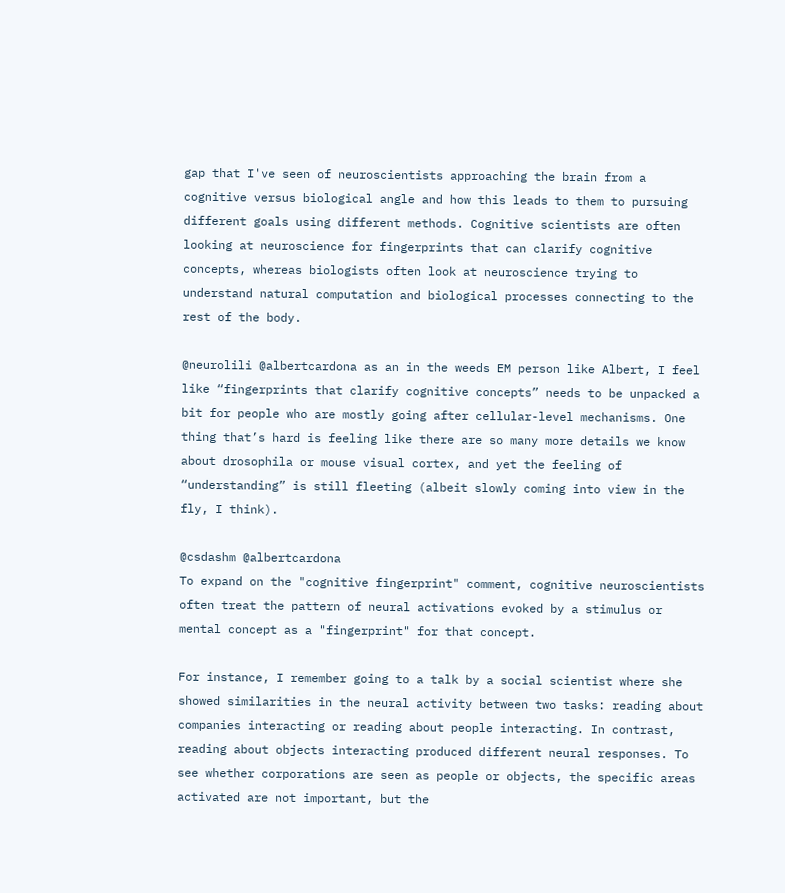gap that I've seen of neuroscientists approaching the brain from a cognitive versus biological angle and how this leads to them to pursuing different goals using different methods. Cognitive scientists are often looking at neuroscience for fingerprints that can clarify cognitive concepts, whereas biologists often look at neuroscience trying to understand natural computation and biological processes connecting to the rest of the body.

@neurolili @albertcardona as an in the weeds EM person like Albert, I feel like “fingerprints that clarify cognitive concepts” needs to be unpacked a bit for people who are mostly going after cellular-level mechanisms. One thing that’s hard is feeling like there are so many more details we know about drosophila or mouse visual cortex, and yet the feeling of “understanding” is still fleeting (albeit slowly coming into view in the fly, I think).

@csdashm @albertcardona
To expand on the "cognitive fingerprint" comment, cognitive neuroscientists often treat the pattern of neural activations evoked by a stimulus or mental concept as a "fingerprint" for that concept.

For instance, I remember going to a talk by a social scientist where she showed similarities in the neural activity between two tasks: reading about companies interacting or reading about people interacting. In contrast, reading about objects interacting produced different neural responses. To see whether corporations are seen as people or objects, the specific areas activated are not important, but the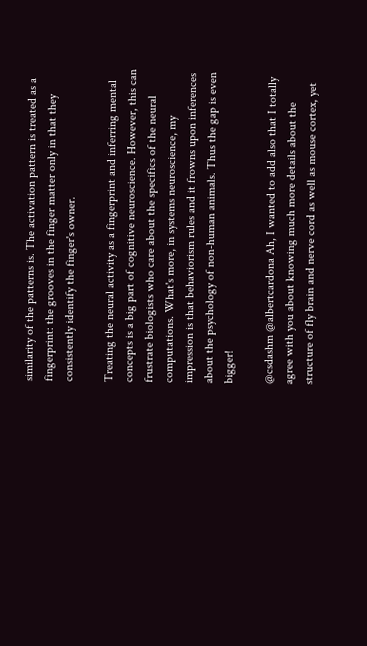similarity of the patterns is. The activation pattern is treated as a fingerprint: the grooves in the finger matter only in that they consistently identify the finger's owner.

Treating the neural activity as a fingerprint and inferring mental concepts is a big part of cognitive neuroscience. However, this can frustrate biologists who care about the specifics of the neural computations. What's more, in systems neuroscience, my impression is that behaviorism rules and it frowns upon inferences about the psychology of non-human animals. Thus the gap is even bigger!

@csdashm @albertcardona Ah, I wanted to add also that I totally agree with you about knowing much more details about the structure of fly brain and nerve cord as well as mouse cortex, yet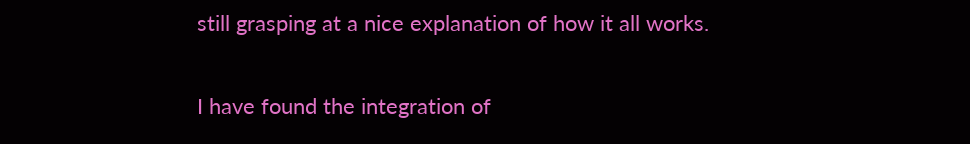still grasping at a nice explanation of how it all works.

I have found the integration of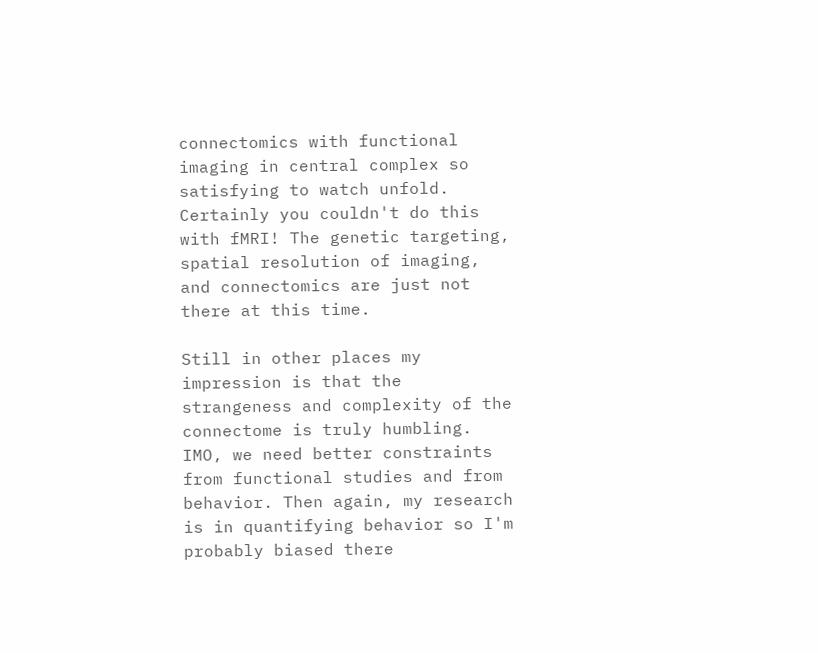connectomics with functional imaging in central complex so satisfying to watch unfold. Certainly you couldn't do this with fMRI! The genetic targeting, spatial resolution of imaging, and connectomics are just not there at this time.

Still in other places my impression is that the strangeness and complexity of the connectome is truly humbling. IMO, we need better constraints from functional studies and from behavior. Then again, my research is in quantifying behavior so I'm probably biased there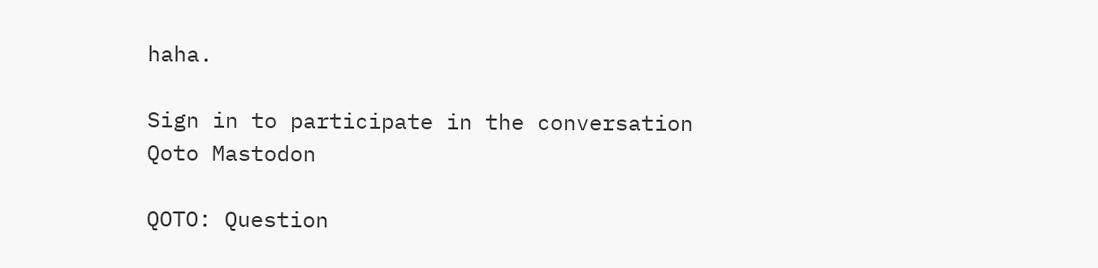haha.

Sign in to participate in the conversation
Qoto Mastodon

QOTO: Question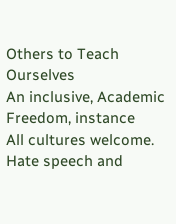Others to Teach Ourselves
An inclusive, Academic Freedom, instance
All cultures welcome.
Hate speech and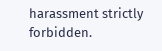harassment strictly forbidden.